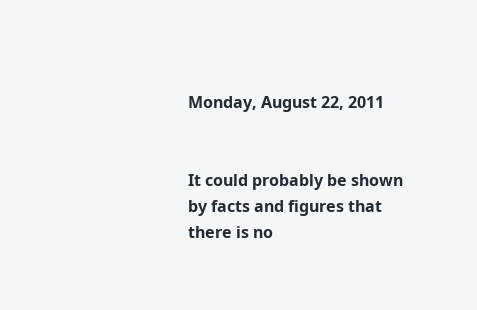Monday, August 22, 2011


It could probably be shown by facts and figures that there is no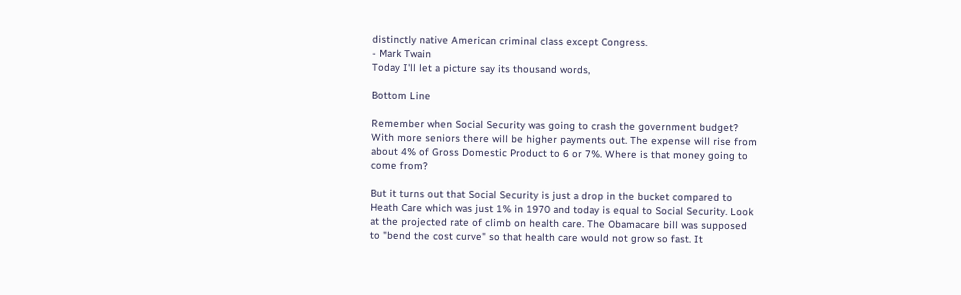distinctly native American criminal class except Congress.
- Mark Twain
Today I'll let a picture say its thousand words,

Bottom Line

Remember when Social Security was going to crash the government budget? With more seniors there will be higher payments out. The expense will rise from about 4% of Gross Domestic Product to 6 or 7%. Where is that money going to come from?

But it turns out that Social Security is just a drop in the bucket compared to Heath Care which was just 1% in 1970 and today is equal to Social Security. Look at the projected rate of climb on health care. The Obamacare bill was supposed to "bend the cost curve" so that health care would not grow so fast. It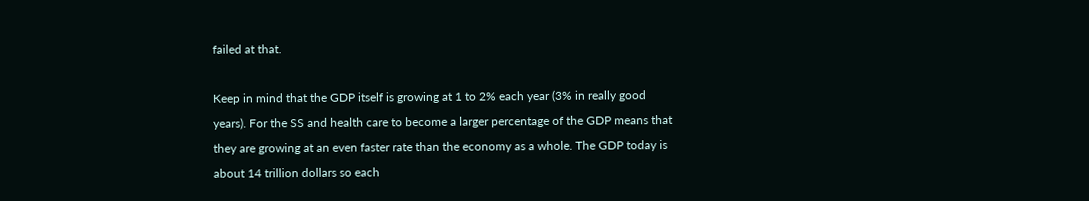failed at that.

Keep in mind that the GDP itself is growing at 1 to 2% each year (3% in really good years). For the SS and health care to become a larger percentage of the GDP means that they are growing at an even faster rate than the economy as a whole. The GDP today is about 14 trillion dollars so each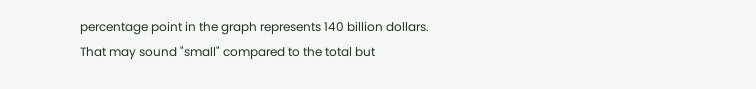percentage point in the graph represents 140 billion dollars. That may sound "small" compared to the total but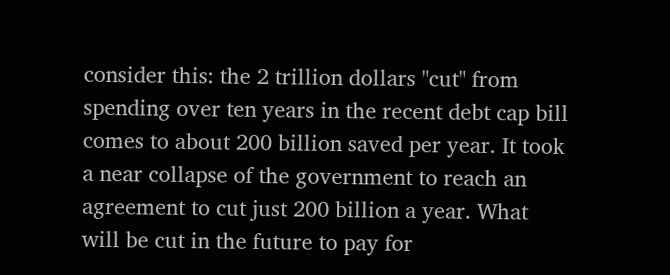consider this: the 2 trillion dollars "cut" from spending over ten years in the recent debt cap bill comes to about 200 billion saved per year. It took a near collapse of the government to reach an agreement to cut just 200 billion a year. What will be cut in the future to pay for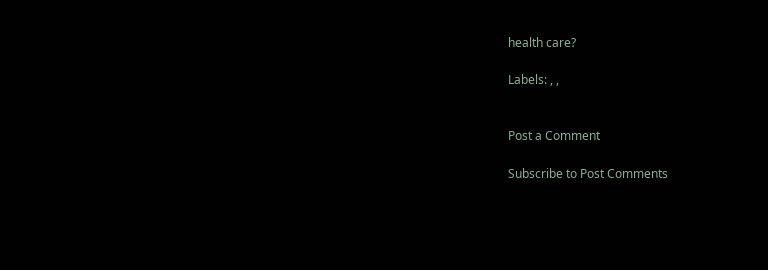health care?

Labels: , ,


Post a Comment

Subscribe to Post Comments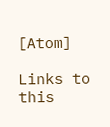[Atom]

Links to this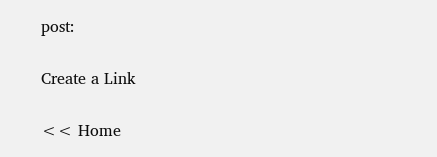post:

Create a Link

<< Home